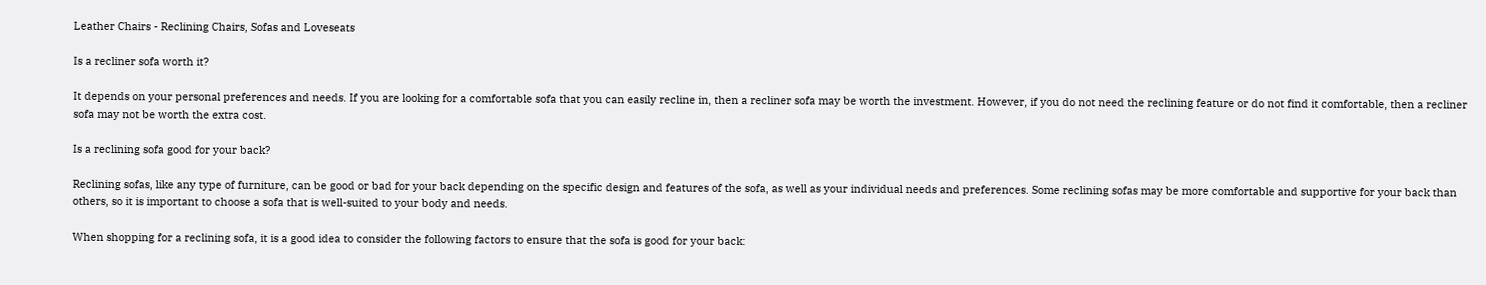Leather Chairs - Reclining Chairs, Sofas and Loveseats

Is a recliner sofa worth it?

It depends on your personal preferences and needs. If you are looking for a comfortable sofa that you can easily recline in, then a recliner sofa may be worth the investment. However, if you do not need the reclining feature or do not find it comfortable, then a recliner sofa may not be worth the extra cost.

Is a reclining sofa good for your back?

Reclining sofas, like any type of furniture, can be good or bad for your back depending on the specific design and features of the sofa, as well as your individual needs and preferences. Some reclining sofas may be more comfortable and supportive for your back than others, so it is important to choose a sofa that is well-suited to your body and needs.

When shopping for a reclining sofa, it is a good idea to consider the following factors to ensure that the sofa is good for your back: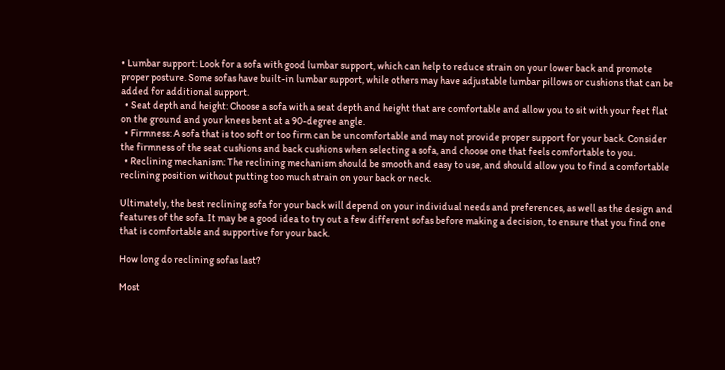• Lumbar support: Look for a sofa with good lumbar support, which can help to reduce strain on your lower back and promote proper posture. Some sofas have built-in lumbar support, while others may have adjustable lumbar pillows or cushions that can be added for additional support.
  • Seat depth and height: Choose a sofa with a seat depth and height that are comfortable and allow you to sit with your feet flat on the ground and your knees bent at a 90-degree angle.
  • Firmness: A sofa that is too soft or too firm can be uncomfortable and may not provide proper support for your back. Consider the firmness of the seat cushions and back cushions when selecting a sofa, and choose one that feels comfortable to you.
  • Reclining mechanism: The reclining mechanism should be smooth and easy to use, and should allow you to find a comfortable reclining position without putting too much strain on your back or neck.

Ultimately, the best reclining sofa for your back will depend on your individual needs and preferences, as well as the design and features of the sofa. It may be a good idea to try out a few different sofas before making a decision, to ensure that you find one that is comfortable and supportive for your back.

How long do reclining sofas last?

Most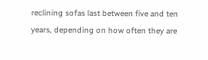reclining sofas last between five and ten years, depending on how often they are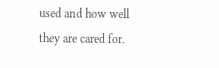used and how well they are cared for.